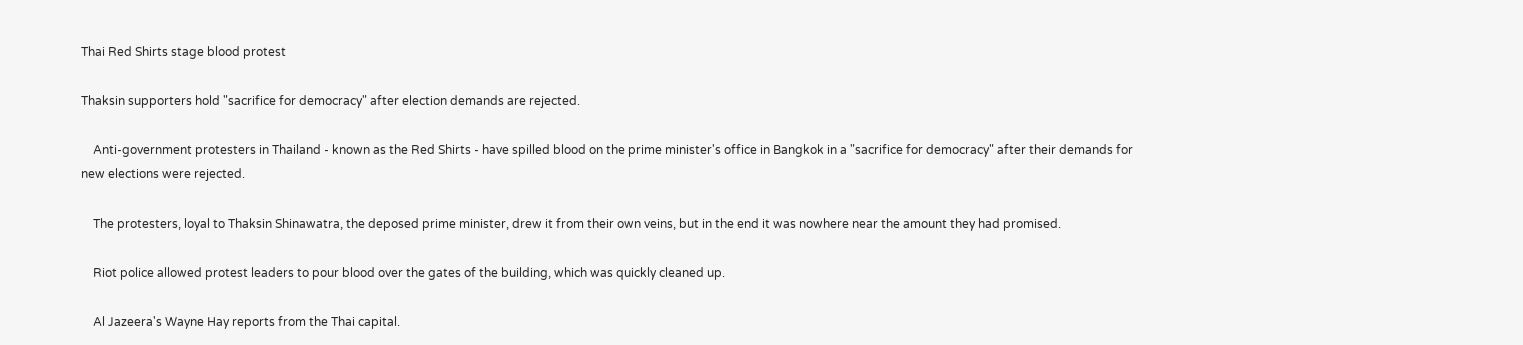Thai Red Shirts stage blood protest

Thaksin supporters hold "sacrifice for democracy" after election demands are rejected.

    Anti-government protesters in Thailand - known as the Red Shirts - have spilled blood on the prime minister's office in Bangkok in a "sacrifice for democracy" after their demands for new elections were rejected.

    The protesters, loyal to Thaksin Shinawatra, the deposed prime minister, drew it from their own veins, but in the end it was nowhere near the amount they had promised.

    Riot police allowed protest leaders to pour blood over the gates of the building, which was quickly cleaned up.

    Al Jazeera's Wayne Hay reports from the Thai capital.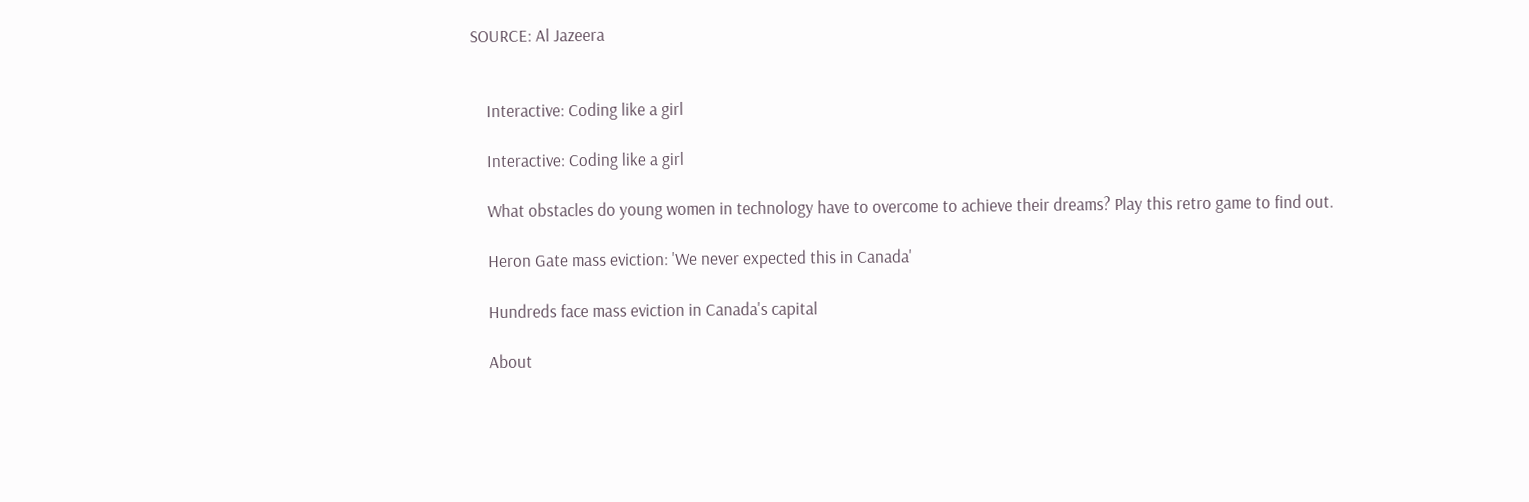SOURCE: Al Jazeera


    Interactive: Coding like a girl

    Interactive: Coding like a girl

    What obstacles do young women in technology have to overcome to achieve their dreams? Play this retro game to find out.

    Heron Gate mass eviction: 'We never expected this in Canada'

    Hundreds face mass eviction in Canada's capital

    About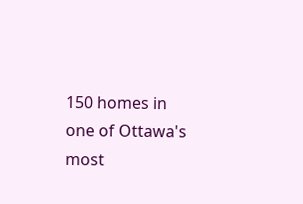150 homes in one of Ottawa's most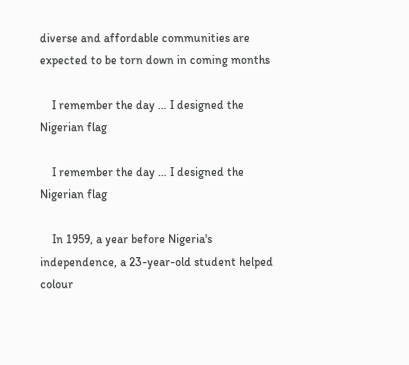diverse and affordable communities are expected to be torn down in coming months

    I remember the day … I designed the Nigerian flag

    I remember the day … I designed the Nigerian flag

    In 1959, a year before Nigeria's independence, a 23-year-old student helped colour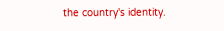the country's identity.